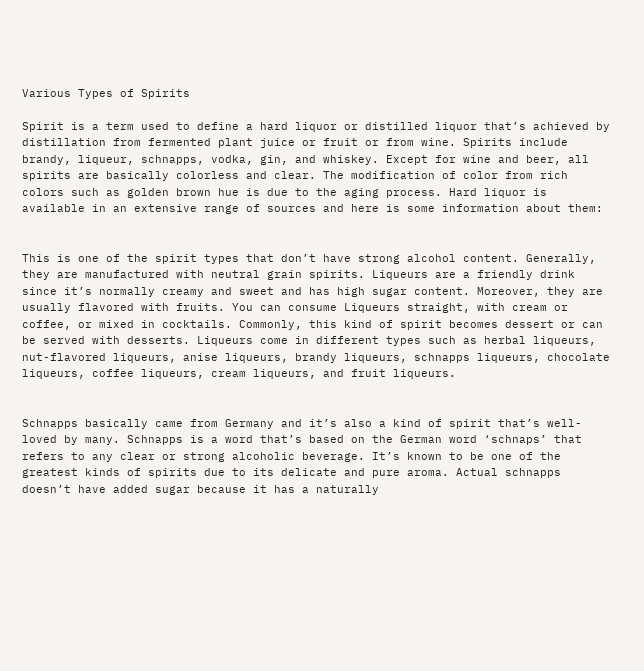Various Types of Spirits

Spirit is a term used to define a hard liquor or distilled liquor that’s achieved by distillation from fermented plant juice or fruit or from wine. Spirits include brandy, liqueur, schnapps, vodka, gin, and whiskey. Except for wine and beer, all spirits are basically colorless and clear. The modification of color from rich colors such as golden brown hue is due to the aging process. Hard liquor is available in an extensive range of sources and here is some information about them:


This is one of the spirit types that don’t have strong alcohol content. Generally, they are manufactured with neutral grain spirits. Liqueurs are a friendly drink since it’s normally creamy and sweet and has high sugar content. Moreover, they are usually flavored with fruits. You can consume Liqueurs straight, with cream or coffee, or mixed in cocktails. Commonly, this kind of spirit becomes dessert or can be served with desserts. Liqueurs come in different types such as herbal liqueurs, nut-flavored liqueurs, anise liqueurs, brandy liqueurs, schnapps liqueurs, chocolate liqueurs, coffee liqueurs, cream liqueurs, and fruit liqueurs.


Schnapps basically came from Germany and it’s also a kind of spirit that’s well-loved by many. Schnapps is a word that’s based on the German word ‘schnaps’ that refers to any clear or strong alcoholic beverage. It’s known to be one of the greatest kinds of spirits due to its delicate and pure aroma. Actual schnapps doesn’t have added sugar because it has a naturally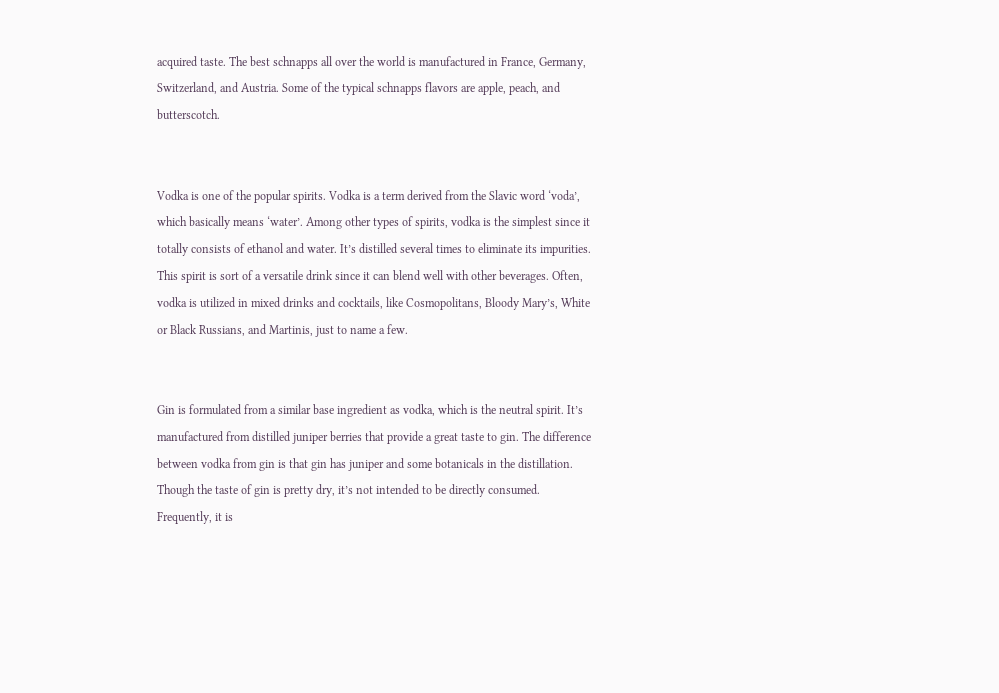acquired taste. The best schnapps all over the world is manufactured in France, Germany, Switzerland, and Austria. Some of the typical schnapps flavors are apple, peach, and butterscotch.


Vodka is one of the popular spirits. Vodka is a term derived from the Slavic word ‘voda’, which basically means ‘water’. Among other types of spirits, vodka is the simplest since it totally consists of ethanol and water. It’s distilled several times to eliminate its impurities. This spirit is sort of a versatile drink since it can blend well with other beverages. Often, vodka is utilized in mixed drinks and cocktails, like Cosmopolitans, Bloody Mary’s, White or Black Russians, and Martinis, just to name a few.


Gin is formulated from a similar base ingredient as vodka, which is the neutral spirit. It’s manufactured from distilled juniper berries that provide a great taste to gin. The difference between vodka from gin is that gin has juniper and some botanicals in the distillation. Though the taste of gin is pretty dry, it’s not intended to be directly consumed. Frequently, it is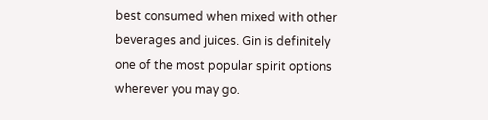best consumed when mixed with other beverages and juices. Gin is definitely one of the most popular spirit options wherever you may go.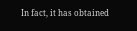In fact, it has obtained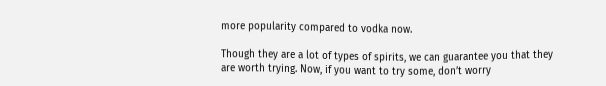more popularity compared to vodka now.

Though they are a lot of types of spirits, we can guarantee you that they are worth trying. Now, if you want to try some, don’t worry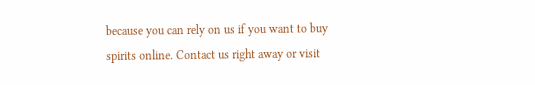because you can rely on us if you want to buy spirits online. Contact us right away or visit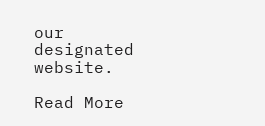our designated website.

Read More